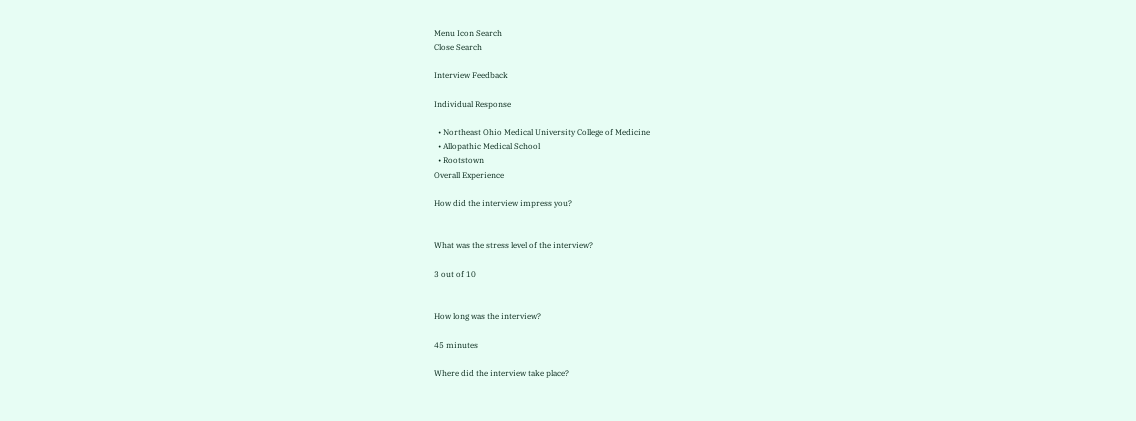Menu Icon Search
Close Search

Interview Feedback

Individual Response

  • Northeast Ohio Medical University College of Medicine
  • Allopathic Medical School
  • Rootstown
Overall Experience

How did the interview impress you?


What was the stress level of the interview?

3 out of 10


How long was the interview?

45 minutes

Where did the interview take place?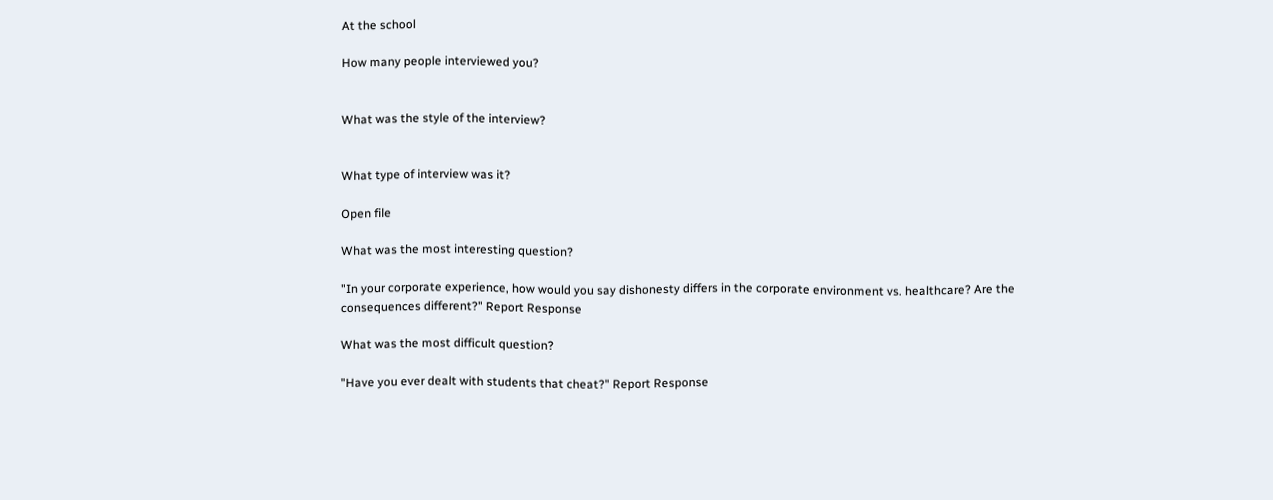At the school

How many people interviewed you?


What was the style of the interview?


What type of interview was it?

Open file

What was the most interesting question?

"In your corporate experience, how would you say dishonesty differs in the corporate environment vs. healthcare? Are the consequences different?" Report Response

What was the most difficult question?

"Have you ever dealt with students that cheat?" Report Response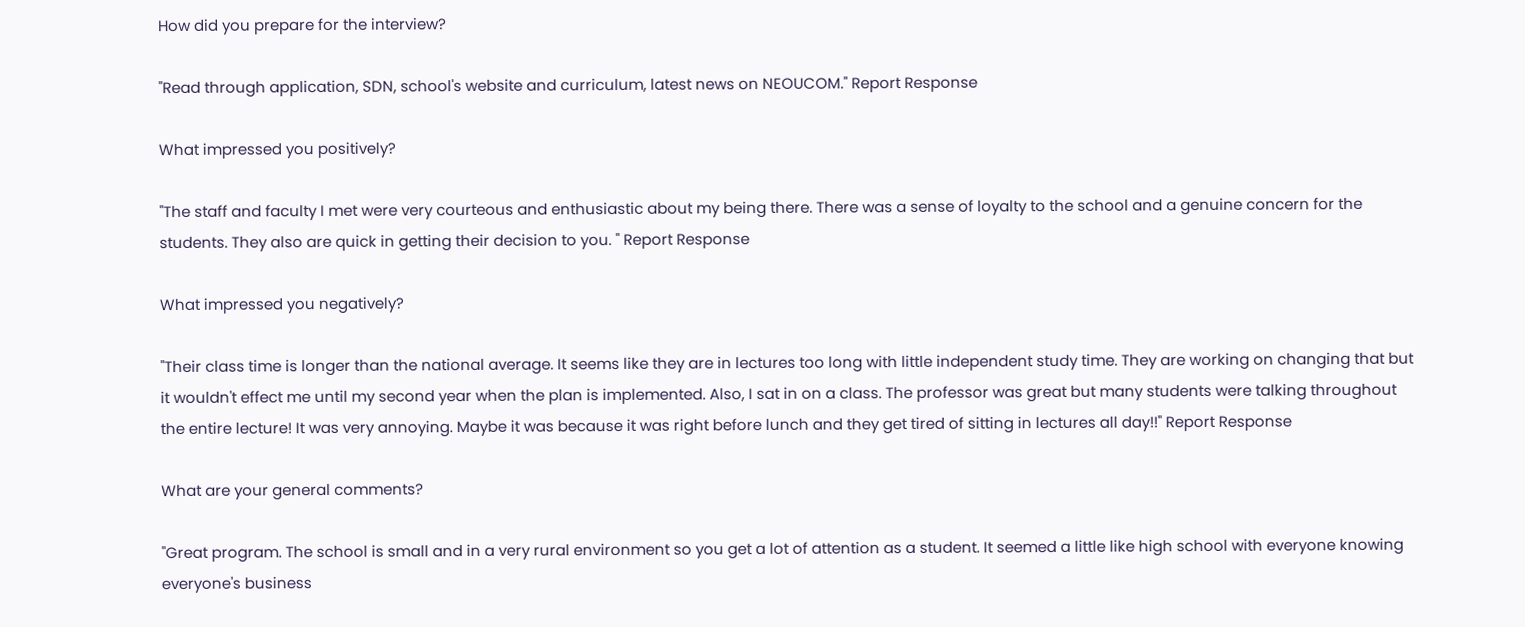How did you prepare for the interview?

"Read through application, SDN, school's website and curriculum, latest news on NEOUCOM." Report Response

What impressed you positively?

"The staff and faculty I met were very courteous and enthusiastic about my being there. There was a sense of loyalty to the school and a genuine concern for the students. They also are quick in getting their decision to you. " Report Response

What impressed you negatively?

"Their class time is longer than the national average. It seems like they are in lectures too long with little independent study time. They are working on changing that but it wouldn't effect me until my second year when the plan is implemented. Also, I sat in on a class. The professor was great but many students were talking throughout the entire lecture! It was very annoying. Maybe it was because it was right before lunch and they get tired of sitting in lectures all day!!" Report Response

What are your general comments?

"Great program. The school is small and in a very rural environment so you get a lot of attention as a student. It seemed a little like high school with everyone knowing everyone's business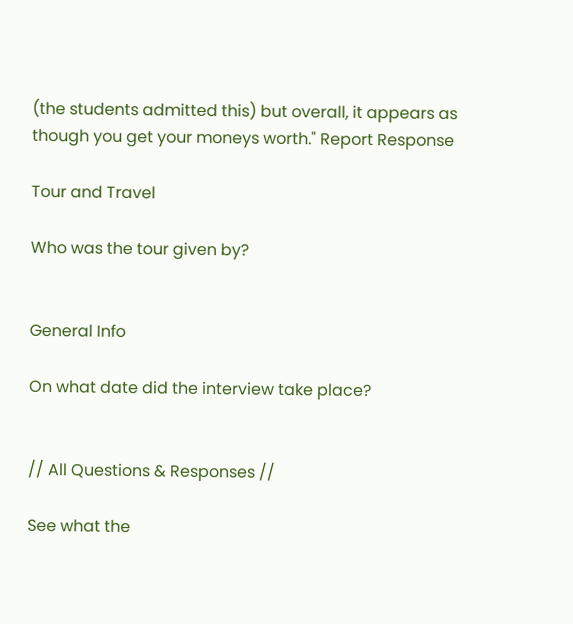(the students admitted this) but overall, it appears as though you get your moneys worth." Report Response

Tour and Travel

Who was the tour given by?


General Info

On what date did the interview take place?


// All Questions & Responses //

See what the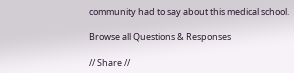community had to say about this medical school.

Browse all Questions & Responses

// Share //